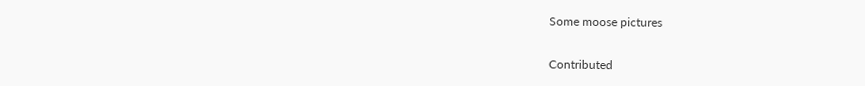Some moose pictures

Contributed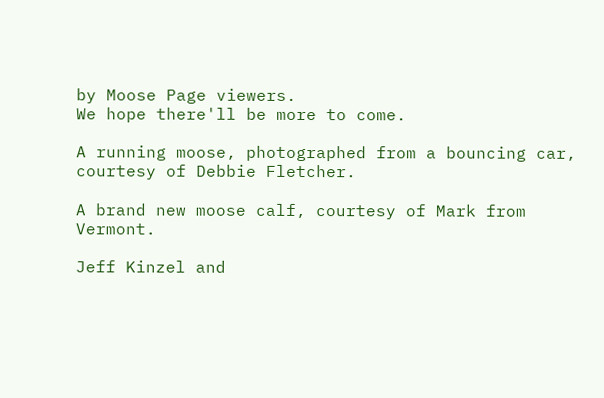by Moose Page viewers.
We hope there'll be more to come.

A running moose, photographed from a bouncing car, courtesy of Debbie Fletcher.

A brand new moose calf, courtesy of Mark from Vermont.

Jeff Kinzel and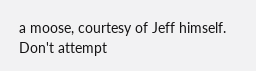a moose, courtesy of Jeff himself.
Don't attempt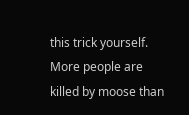this trick yourself. More people are killed by moose than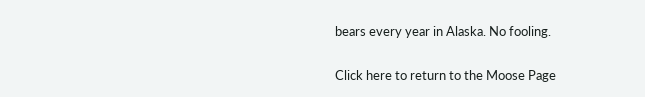bears every year in Alaska. No fooling.

Click here to return to the Moose Page